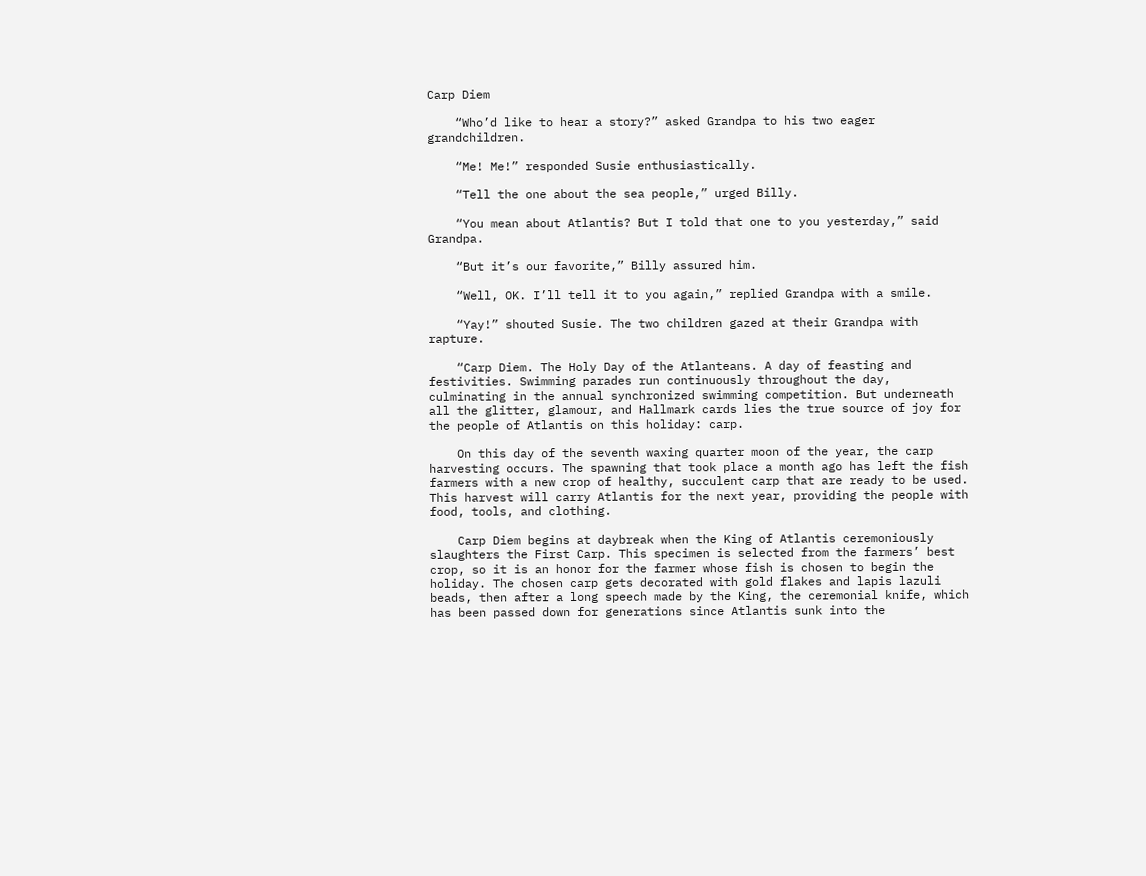Carp Diem

    “Who’d like to hear a story?” asked Grandpa to his two eager grandchildren.

    “Me! Me!” responded Susie enthusiastically.

    “Tell the one about the sea people,” urged Billy.

    “You mean about Atlantis? But I told that one to you yesterday,” said Grandpa.

    “But it’s our favorite,” Billy assured him.

    “Well, OK. I’ll tell it to you again,” replied Grandpa with a smile.

    “Yay!” shouted Susie. The two children gazed at their Grandpa with rapture.

    “Carp Diem. The Holy Day of the Atlanteans. A day of feasting and festivities. Swimming parades run continuously throughout the day, culminating in the annual synchronized swimming competition. But underneath all the glitter, glamour, and Hallmark cards lies the true source of joy for the people of Atlantis on this holiday: carp.

    On this day of the seventh waxing quarter moon of the year, the carp harvesting occurs. The spawning that took place a month ago has left the fish farmers with a new crop of healthy, succulent carp that are ready to be used. This harvest will carry Atlantis for the next year, providing the people with food, tools, and clothing.

    Carp Diem begins at daybreak when the King of Atlantis ceremoniously slaughters the First Carp. This specimen is selected from the farmers’ best crop, so it is an honor for the farmer whose fish is chosen to begin the holiday. The chosen carp gets decorated with gold flakes and lapis lazuli beads, then after a long speech made by the King, the ceremonial knife, which has been passed down for generations since Atlantis sunk into the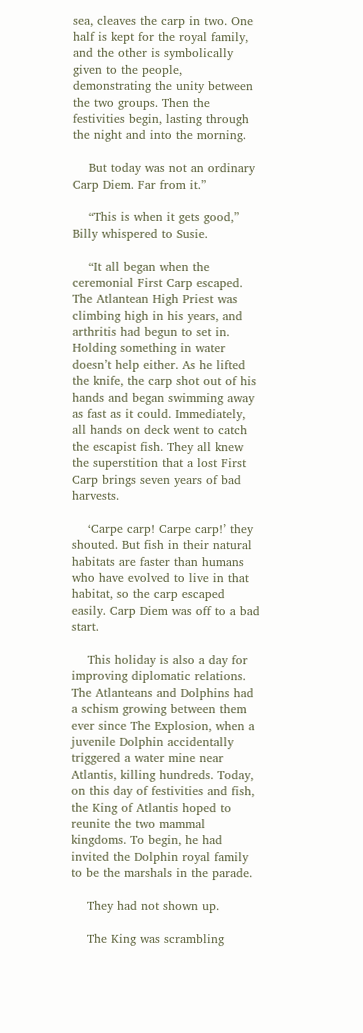sea, cleaves the carp in two. One half is kept for the royal family, and the other is symbolically given to the people, demonstrating the unity between the two groups. Then the festivities begin, lasting through the night and into the morning.

    But today was not an ordinary Carp Diem. Far from it.”

    “This is when it gets good,” Billy whispered to Susie.

    “It all began when the ceremonial First Carp escaped. The Atlantean High Priest was climbing high in his years, and arthritis had begun to set in. Holding something in water doesn’t help either. As he lifted the knife, the carp shot out of his hands and began swimming away as fast as it could. Immediately, all hands on deck went to catch the escapist fish. They all knew the superstition that a lost First Carp brings seven years of bad harvests.

    ‘Carpe carp! Carpe carp!’ they shouted. But fish in their natural habitats are faster than humans who have evolved to live in that habitat, so the carp escaped easily. Carp Diem was off to a bad start.

    This holiday is also a day for improving diplomatic relations. The Atlanteans and Dolphins had a schism growing between them ever since The Explosion, when a juvenile Dolphin accidentally triggered a water mine near Atlantis, killing hundreds. Today, on this day of festivities and fish, the King of Atlantis hoped to reunite the two mammal kingdoms. To begin, he had invited the Dolphin royal family to be the marshals in the parade.

    They had not shown up.

    The King was scrambling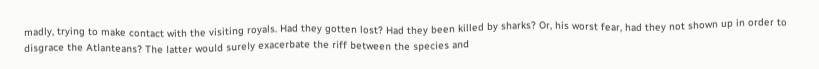madly, trying to make contact with the visiting royals. Had they gotten lost? Had they been killed by sharks? Or, his worst fear, had they not shown up in order to disgrace the Atlanteans? The latter would surely exacerbate the riff between the species and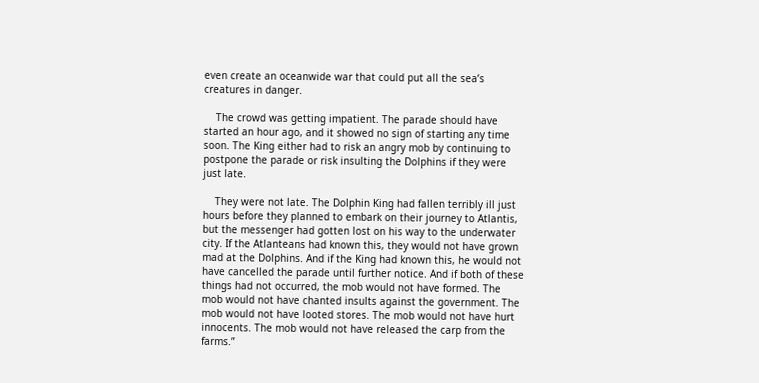even create an oceanwide war that could put all the sea’s creatures in danger.

    The crowd was getting impatient. The parade should have started an hour ago, and it showed no sign of starting any time soon. The King either had to risk an angry mob by continuing to postpone the parade or risk insulting the Dolphins if they were just late.

    They were not late. The Dolphin King had fallen terribly ill just hours before they planned to embark on their journey to Atlantis, but the messenger had gotten lost on his way to the underwater city. If the Atlanteans had known this, they would not have grown mad at the Dolphins. And if the King had known this, he would not have cancelled the parade until further notice. And if both of these things had not occurred, the mob would not have formed. The mob would not have chanted insults against the government. The mob would not have looted stores. The mob would not have hurt innocents. The mob would not have released the carp from the farms.”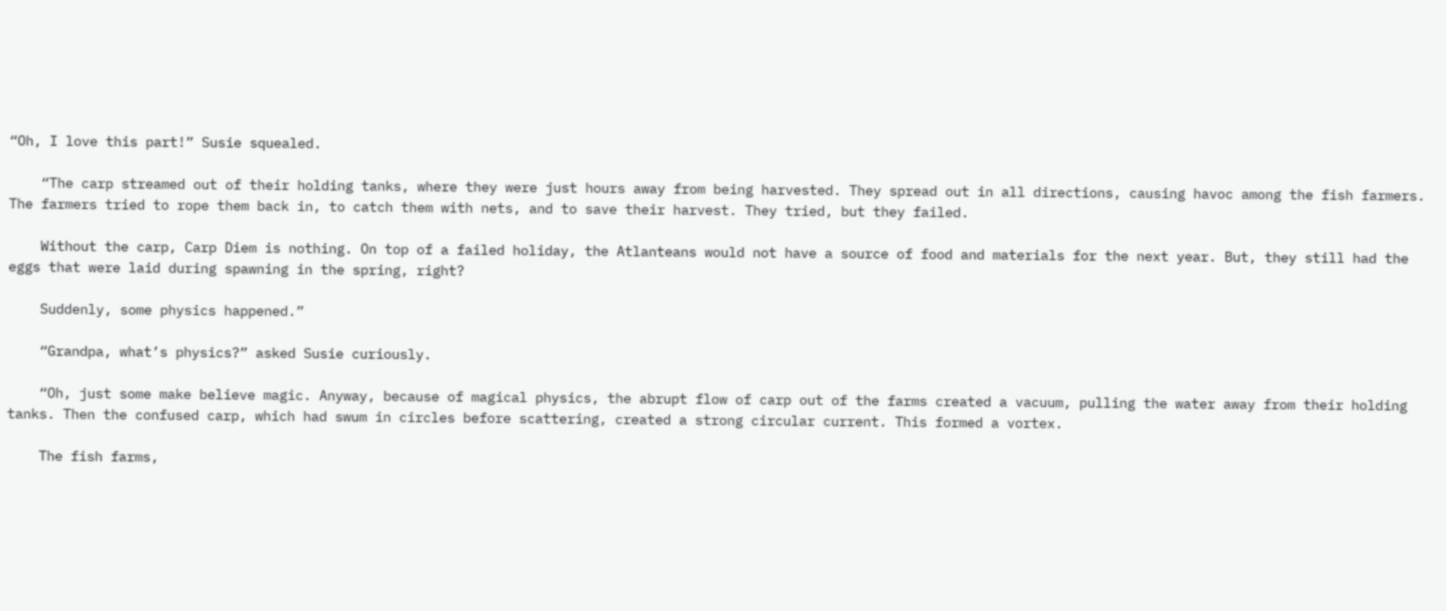“Oh, I love this part!” Susie squealed.

    “The carp streamed out of their holding tanks, where they were just hours away from being harvested. They spread out in all directions, causing havoc among the fish farmers. The farmers tried to rope them back in, to catch them with nets, and to save their harvest. They tried, but they failed.

    Without the carp, Carp Diem is nothing. On top of a failed holiday, the Atlanteans would not have a source of food and materials for the next year. But, they still had the eggs that were laid during spawning in the spring, right?

    Suddenly, some physics happened.”

    “Grandpa, what’s physics?” asked Susie curiously.

    “Oh, just some make believe magic. Anyway, because of magical physics, the abrupt flow of carp out of the farms created a vacuum, pulling the water away from their holding tanks. Then the confused carp, which had swum in circles before scattering, created a strong circular current. This formed a vortex.

    The fish farms,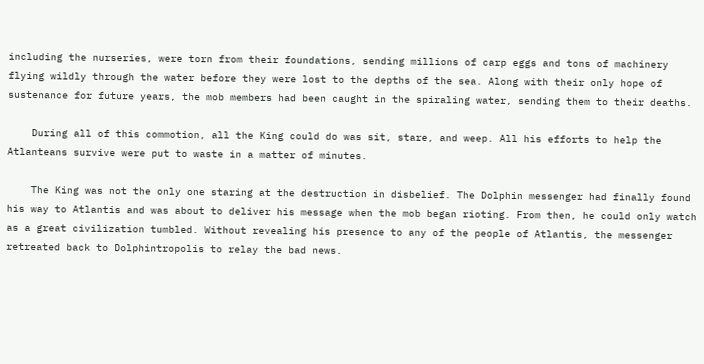including the nurseries, were torn from their foundations, sending millions of carp eggs and tons of machinery flying wildly through the water before they were lost to the depths of the sea. Along with their only hope of sustenance for future years, the mob members had been caught in the spiraling water, sending them to their deaths.

    During all of this commotion, all the King could do was sit, stare, and weep. All his efforts to help the Atlanteans survive were put to waste in a matter of minutes.

    The King was not the only one staring at the destruction in disbelief. The Dolphin messenger had finally found his way to Atlantis and was about to deliver his message when the mob began rioting. From then, he could only watch as a great civilization tumbled. Without revealing his presence to any of the people of Atlantis, the messenger retreated back to Dolphintropolis to relay the bad news.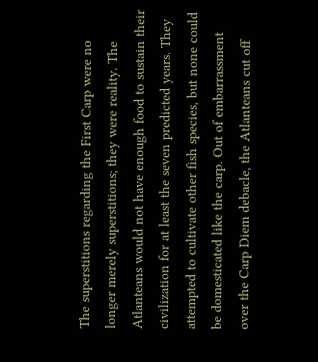The superstitions regarding the First Carp were no longer merely superstitions; they were reality. The Atlanteans would not have enough food to sustain their civilization for at least the seven predicted years. They attempted to cultivate other fish species, but none could be domesticated like the carp. Out of embarrassment over the Carp Diem debacle, the Atlanteans cut off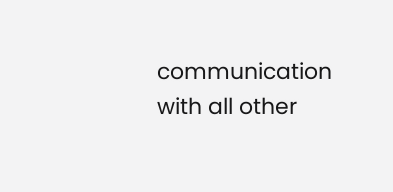communication with all other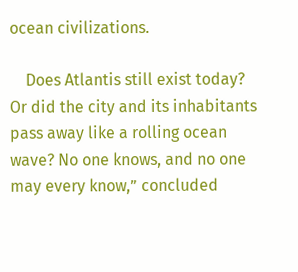ocean civilizations.

    Does Atlantis still exist today? Or did the city and its inhabitants pass away like a rolling ocean wave? No one knows, and no one may every know,” concluded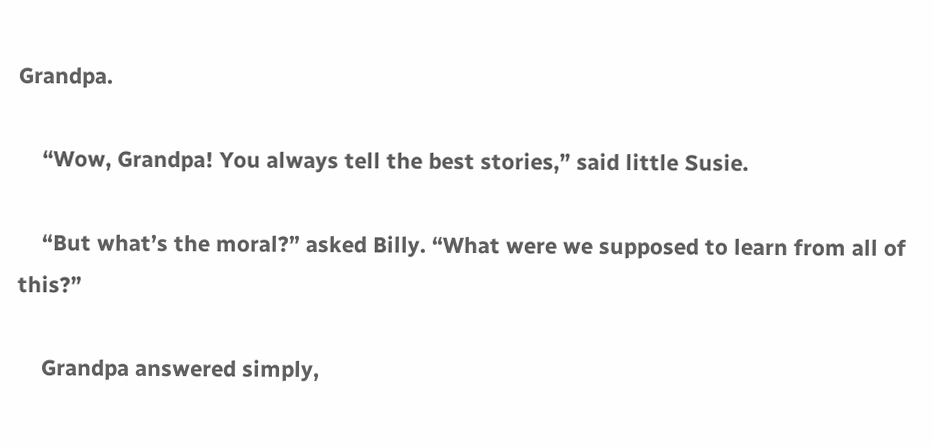Grandpa.

    “Wow, Grandpa! You always tell the best stories,” said little Susie.

    “But what’s the moral?” asked Billy. “What were we supposed to learn from all of this?”

    Grandpa answered simply,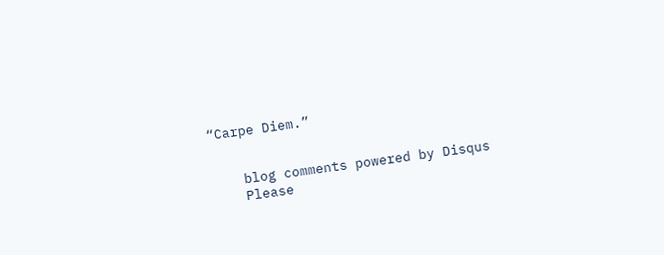“Carpe Diem.”


    blog comments powered by Disqus
    Please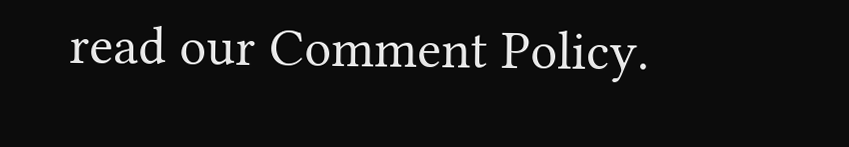read our Comment Policy.